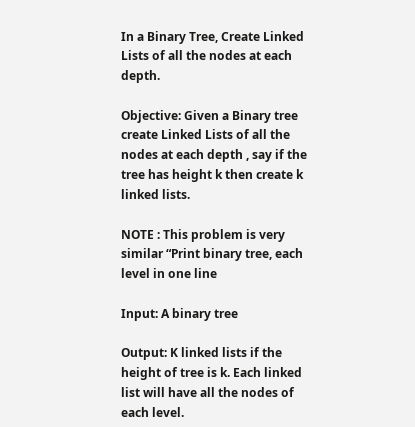In a Binary Tree, Create Linked Lists of all the nodes at each depth.

Objective: Given a Binary tree create Linked Lists of all the nodes at each depth , say if the tree has height k then create k linked lists.

NOTE : This problem is very similar “Print binary tree, each level in one line

Input: A binary tree

Output: K linked lists if the height of tree is k. Each linked list will have all the nodes of each level.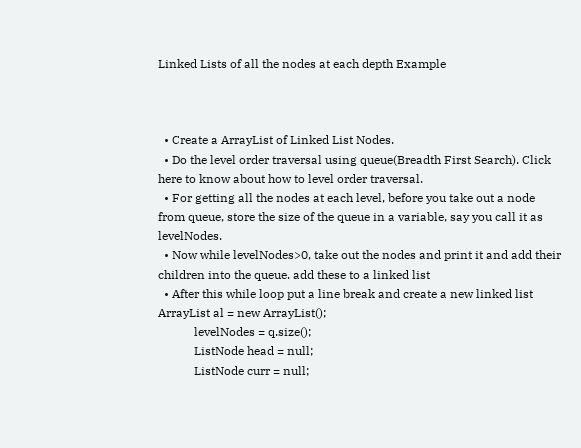Linked Lists of all the nodes at each depth Example



  • Create a ArrayList of Linked List Nodes.
  • Do the level order traversal using queue(Breadth First Search). Click here to know about how to level order traversal.
  • For getting all the nodes at each level, before you take out a node from queue, store the size of the queue in a variable, say you call it as levelNodes.
  • Now while levelNodes>0, take out the nodes and print it and add their children into the queue. add these to a linked list
  • After this while loop put a line break and create a new linked list
ArrayList al = new ArrayList();
            levelNodes = q.size();
            ListNode head = null;
            ListNode curr = null;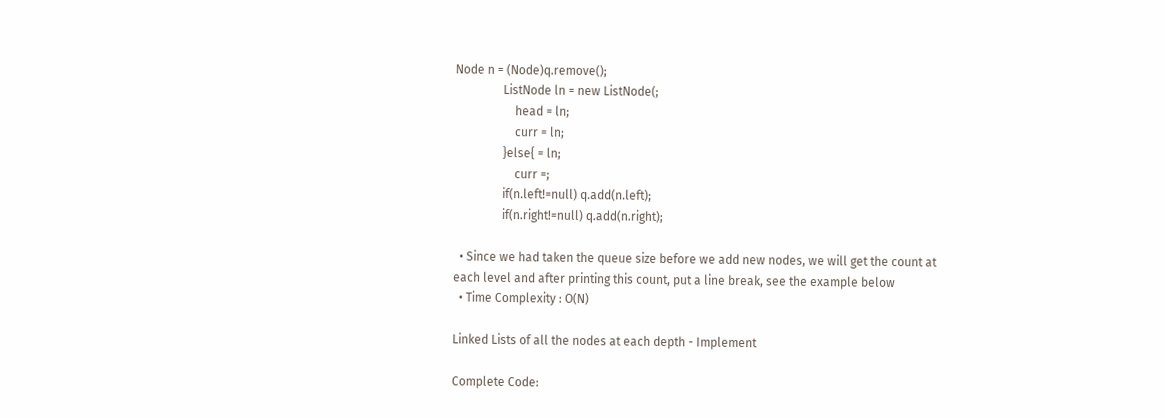Node n = (Node)q.remove();
                ListNode ln = new ListNode(;
                    head = ln;
                    curr = ln;
                }else{ = ln;
                    curr =;
                if(n.left!=null) q.add(n.left);
                if(n.right!=null) q.add(n.right);

  • Since we had taken the queue size before we add new nodes, we will get the count at each level and after printing this count, put a line break, see the example below
  • Time Complexity : O(N)

Linked Lists of all the nodes at each depth - Implement

Complete Code: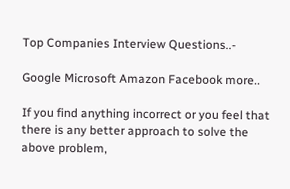Top Companies Interview Questions..-

Google Microsoft Amazon Facebook more..

If you find anything incorrect or you feel that there is any better approach to solve the above problem,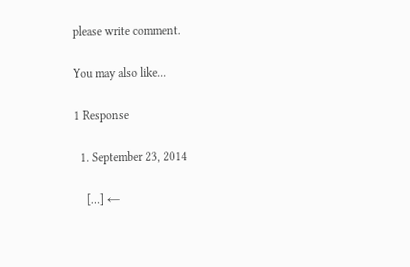please write comment.

You may also like...

1 Response

  1. September 23, 2014

    […] ←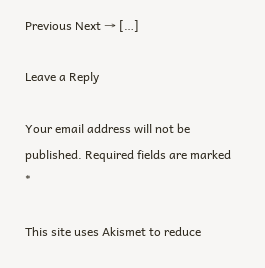Previous Next → […]

Leave a Reply

Your email address will not be published. Required fields are marked *

This site uses Akismet to reduce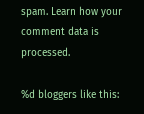spam. Learn how your comment data is processed.

%d bloggers like this: